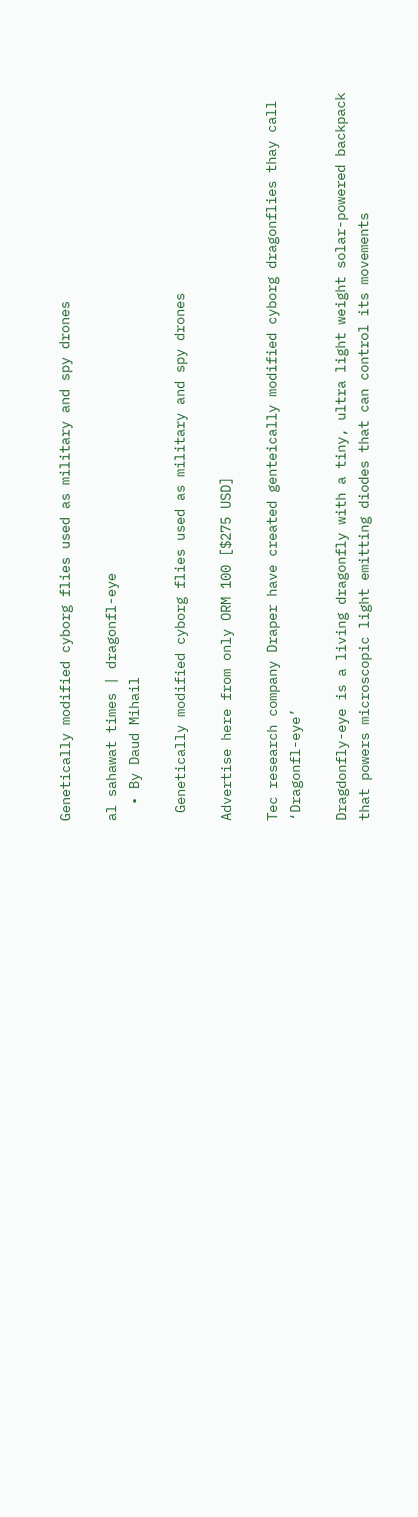Genetically modified cyborg flies used as military and spy drones

al sahawat times | dragonfl-eye
  • By Daud Mihail

 Genetically modified cyborg flies used as military and spy drones

Advertise here from only ORM 100 [$275 USD]

Tec research company Draper have created genteically modified cyborg dragonflies thay call ‘Dragonfl-eye’

Dragdonfly-eye is a living dragonfly with a tiny, ultra light weight solar-powered backpack that powers microscopic light emitting diodes that can control its movements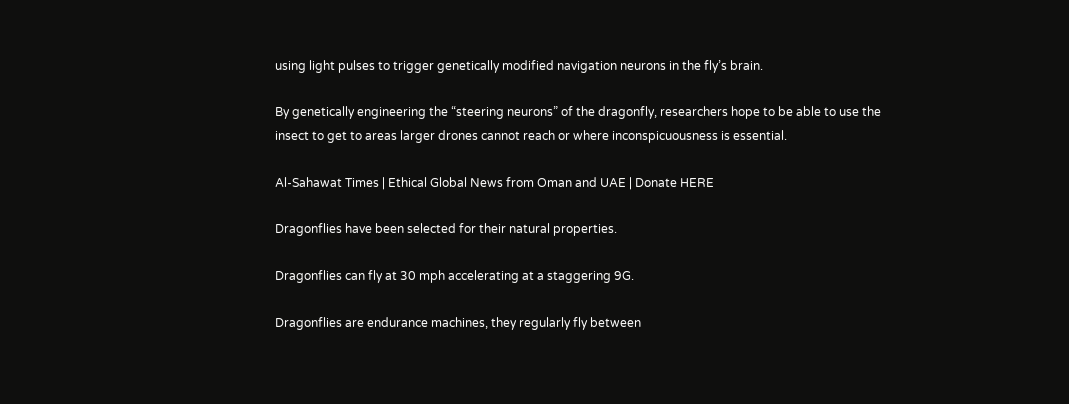using light pulses to trigger genetically modified navigation neurons in the fly’s brain.

By genetically engineering the “steering neurons” of the dragonfly, researchers hope to be able to use the insect to get to areas larger drones cannot reach or where inconspicuousness is essential.

Al-Sahawat Times | Ethical Global News from Oman and UAE | Donate HERE

Dragonflies have been selected for their natural properties.

Dragonflies can fly at 30 mph accelerating at a staggering 9G.

Dragonflies are endurance machines, they regularly fly between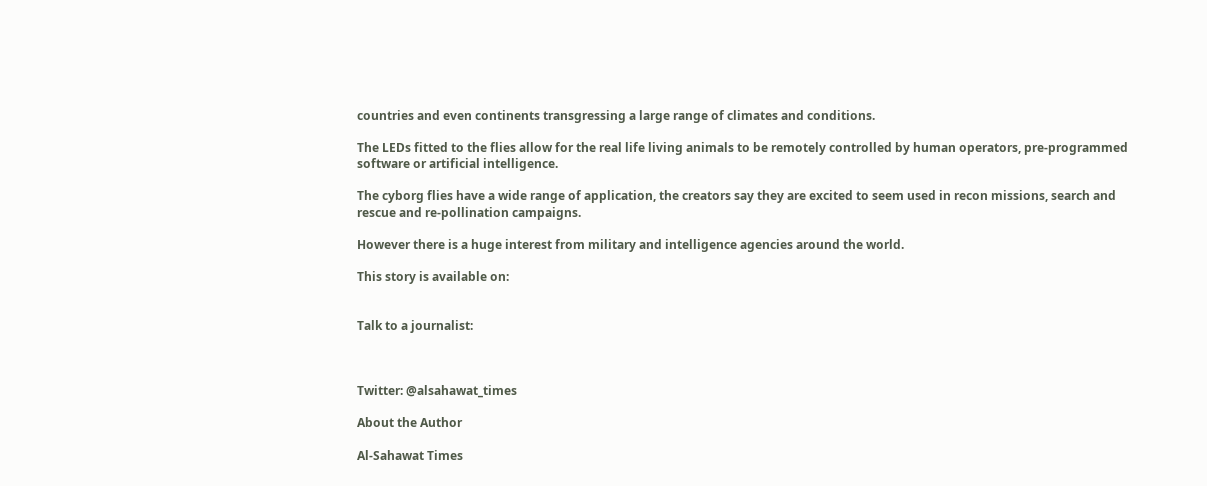countries and even continents transgressing a large range of climates and conditions.

The LEDs fitted to the flies allow for the real life living animals to be remotely controlled by human operators, pre-programmed software or artificial intelligence.

The cyborg flies have a wide range of application, the creators say they are excited to seem used in recon missions, search and rescue and re-pollination campaigns.

However there is a huge interest from military and intelligence agencies around the world.

This story is available on:


Talk to a journalist:



Twitter: @alsahawat_times

About the Author

Al-Sahawat Times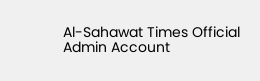Al-Sahawat Times Official Admin Account